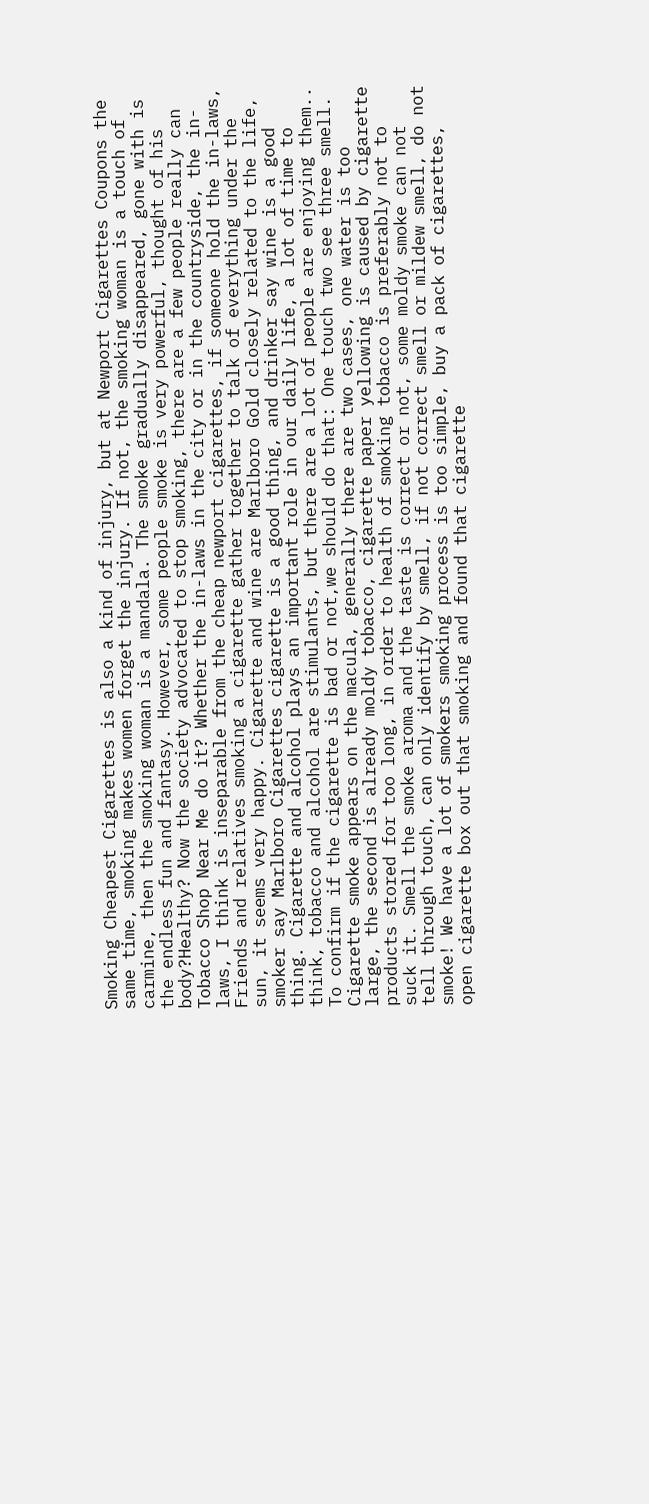Smoking Cheapest Cigarettes is also a kind of injury, but at Newport Cigarettes Coupons the same time, smoking makes women forget the injury. If not, the smoking woman is a touch of carmine, then the smoking woman is a mandala. The smoke gradually disappeared, gone with is the endless fun and fantasy. However, some people smoke is very powerful, thought of his body?Healthy? Now the society advocated to stop smoking, there are a few people really can Tobacco Shop Near Me do it? Whether the in-laws in the city or in the countryside, the in-laws, I think is inseparable from the cheap newport cigarettes, if someone hold the in-laws, Friends and relatives smoking a cigarette gather together to talk of everything under the sun, it seems very happy. Cigarette and wine are Marlboro Gold closely related to the life, smoker say Marlboro Cigarettes cigarette is a good thing, and drinker say wine is a good thing. Cigarette and alcohol plays an important role in our daily life, a lot of time to think, tobacco and alcohol are stimulants, but there are a lot of people are enjoying them.. To confirm if the cigarette is bad or not,we should do that: One touch two see three smell. Cigarette smoke appears on the macula, generally there are two cases, one water is too large, the second is already moldy tobacco, cigarette paper yellowing is caused by cigarette products stored for too long, in order to health of smoking tobacco is preferably not to suck it. Smell the smoke aroma and the taste is correct or not, some moldy smoke can not tell through touch, can only identify by smell, if not correct smell or mildew smell, do not smoke! We have a lot of smokers smoking process is too simple, buy a pack of cigarettes, open cigarette box out that smoking and found that cigarette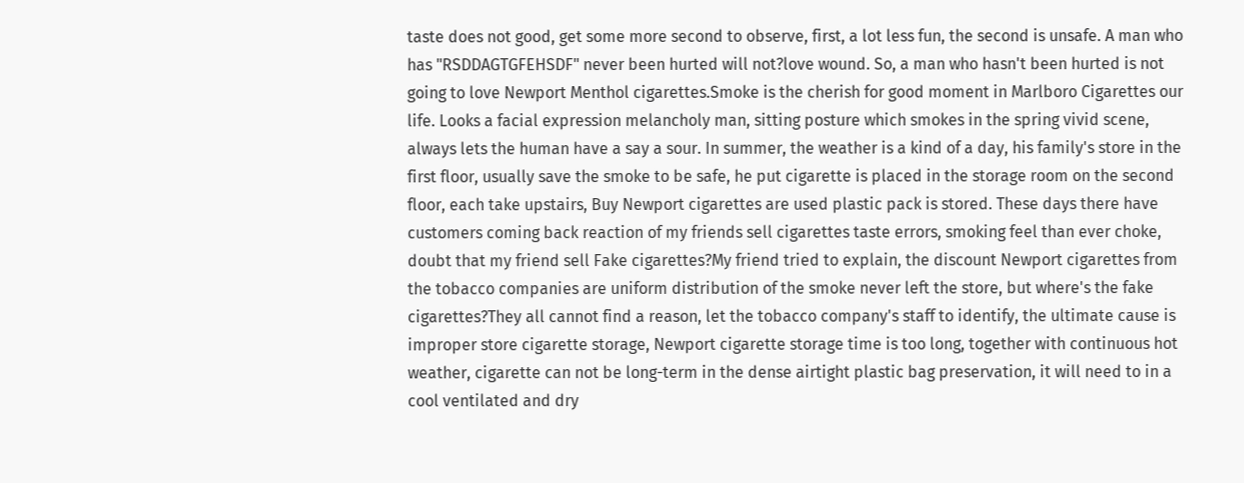taste does not good, get some more second to observe, first, a lot less fun, the second is unsafe. A man who has "RSDDAGTGFEHSDF" never been hurted will not?love wound. So, a man who hasn't been hurted is not going to love Newport Menthol cigarettes.Smoke is the cherish for good moment in Marlboro Cigarettes our life. Looks a facial expression melancholy man, sitting posture which smokes in the spring vivid scene, always lets the human have a say a sour. In summer, the weather is a kind of a day, his family's store in the first floor, usually save the smoke to be safe, he put cigarette is placed in the storage room on the second floor, each take upstairs, Buy Newport cigarettes are used plastic pack is stored. These days there have customers coming back reaction of my friends sell cigarettes taste errors, smoking feel than ever choke, doubt that my friend sell Fake cigarettes?My friend tried to explain, the discount Newport cigarettes from the tobacco companies are uniform distribution of the smoke never left the store, but where's the fake cigarettes?They all cannot find a reason, let the tobacco company's staff to identify, the ultimate cause is improper store cigarette storage, Newport cigarette storage time is too long, together with continuous hot weather, cigarette can not be long-term in the dense airtight plastic bag preservation, it will need to in a cool ventilated and dry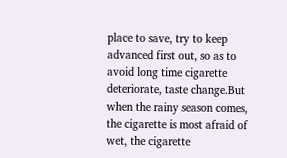place to save, try to keep advanced first out, so as to avoid long time cigarette deteriorate, taste change.But when the rainy season comes, the cigarette is most afraid of wet, the cigarette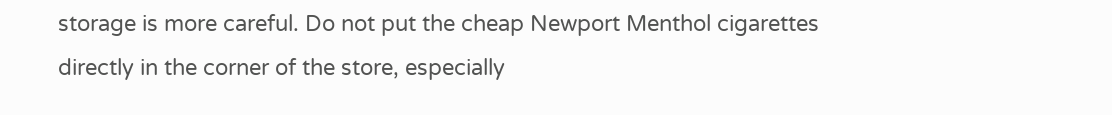storage is more careful. Do not put the cheap Newport Menthol cigarettes directly in the corner of the store, especially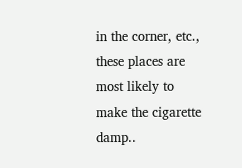in the corner, etc., these places are most likely to make the cigarette damp..